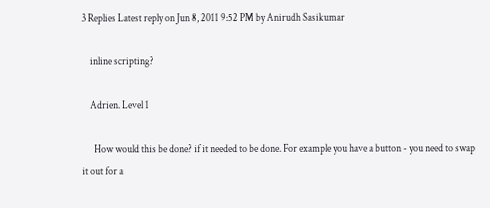3 Replies Latest reply on Jun 8, 2011 9:52 PM by Anirudh Sasikumar

    inline scripting?

    Adrien. Level 1

      How would this be done? if it needed to be done. For example you have a button - you need to swap it out for a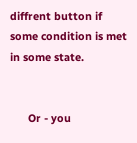diffrent button if some condition is met in some state.


      Or - you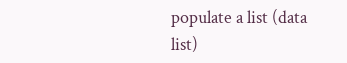populate a list (data list)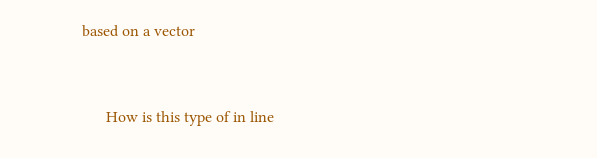based on a vector


      How is this type of in line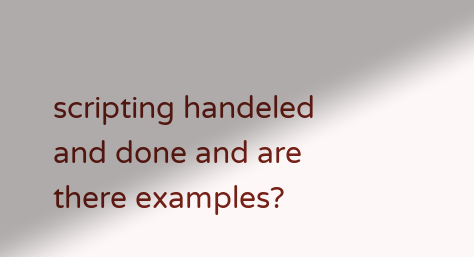scripting handeled and done and are there examples?